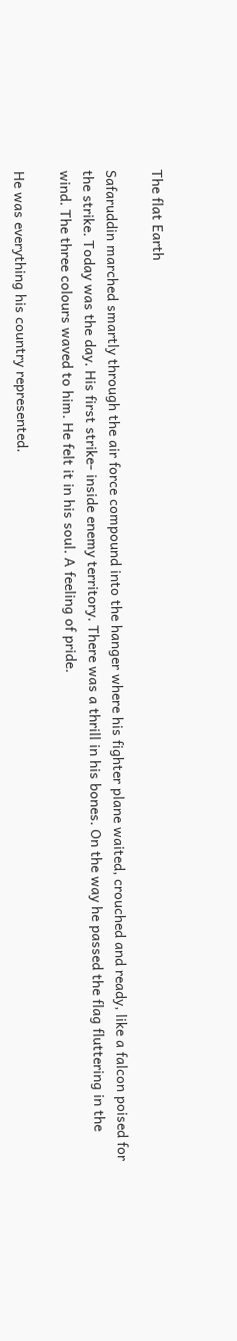The flat Earth

Safaruddin marched smartly through the air force compound into the hanger where his fighter plane waited, crouched and ready, like a falcon poised for the strike. Today was the day. His first strike- inside enemy territory. There was a thrill in his bones. On the way he passed the flag fluttering in the wind. The three colours waved to him. He felt it in his soul. A feeling of pride.

He was everything his country represented.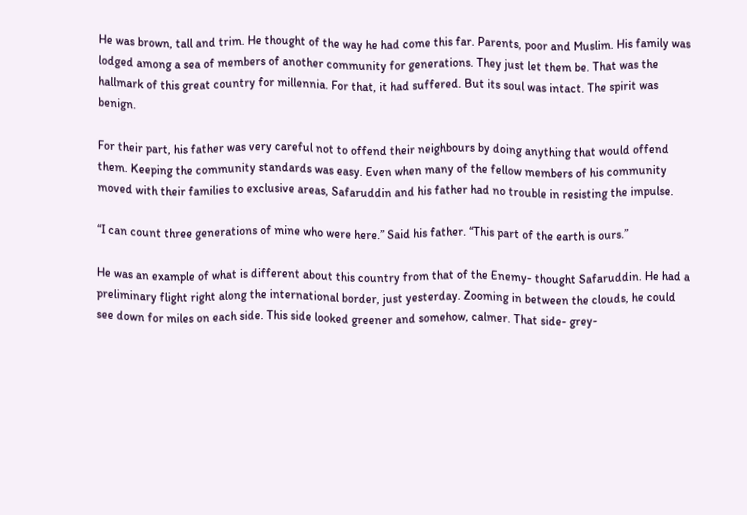He was brown, tall and trim. He thought of the way he had come this far. Parents, poor and Muslim. His family was lodged among a sea of members of another community for generations. They just let them be. That was the hallmark of this great country for millennia. For that, it had suffered. But its soul was intact. The spirit was benign.

For their part, his father was very careful not to offend their neighbours by doing anything that would offend them. Keeping the community standards was easy. Even when many of the fellow members of his community moved with their families to exclusive areas, Safaruddin and his father had no trouble in resisting the impulse.

“I can count three generations of mine who were here.” Said his father. “This part of the earth is ours.”

He was an example of what is different about this country from that of the Enemy- thought Safaruddin. He had a preliminary flight right along the international border, just yesterday. Zooming in between the clouds, he could see down for miles on each side. This side looked greener and somehow, calmer. That side- grey-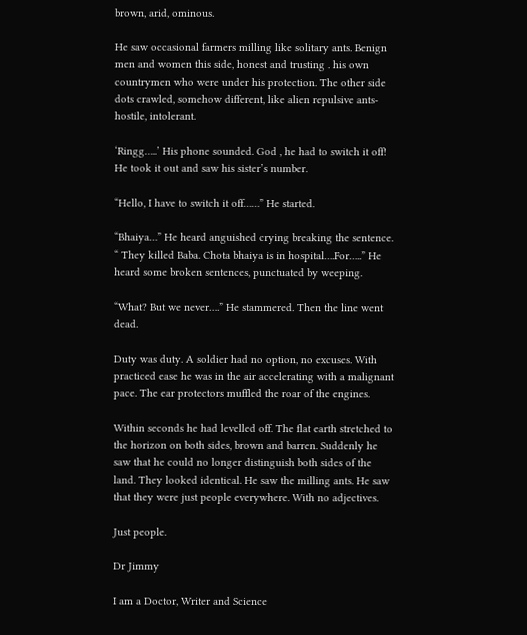brown, arid, ominous.

He saw occasional farmers milling like solitary ants. Benign men and women this side, honest and trusting . his own countrymen who were under his protection. The other side dots crawled, somehow different, like alien repulsive ants- hostile, intolerant.

‘Ringg…..’ His phone sounded. God , he had to switch it off! He took it out and saw his sister’s number.

“Hello, I have to switch it off……” He started.

“Bhaiya…” He heard anguished crying breaking the sentence. “ They killed Baba. Chota bhaiya is in hospital….For…..” He heard some broken sentences, punctuated by weeping.

“What? But we never….” He stammered. Then the line went dead.

Duty was duty. A soldier had no option, no excuses. With practiced ease he was in the air accelerating with a malignant pace. The ear protectors muffled the roar of the engines.

Within seconds he had levelled off. The flat earth stretched to the horizon on both sides, brown and barren. Suddenly he saw that he could no longer distinguish both sides of the land. They looked identical. He saw the milling ants. He saw that they were just people everywhere. With no adjectives.

Just people.

Dr Jimmy

I am a Doctor, Writer and Science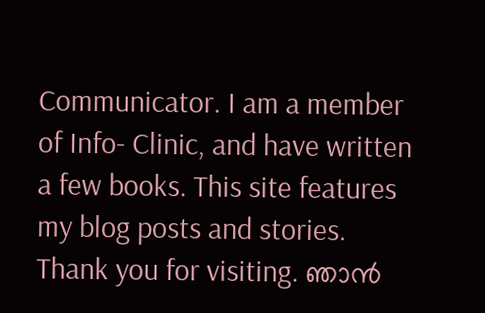Communicator. I am a member of Info- Clinic, and have written a few books. This site features my blog posts and stories. Thank you for visiting. ഞാൻ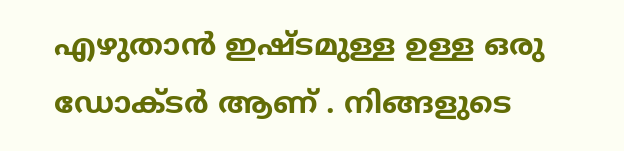എഴുതാൻ ഇഷ്ടമുള്ള ഉള്ള ഒരു ഡോക്ടർ ആണ് . നിങ്ങളുടെ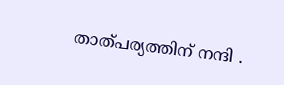താത്പര്യത്തിന് നന്ദി .